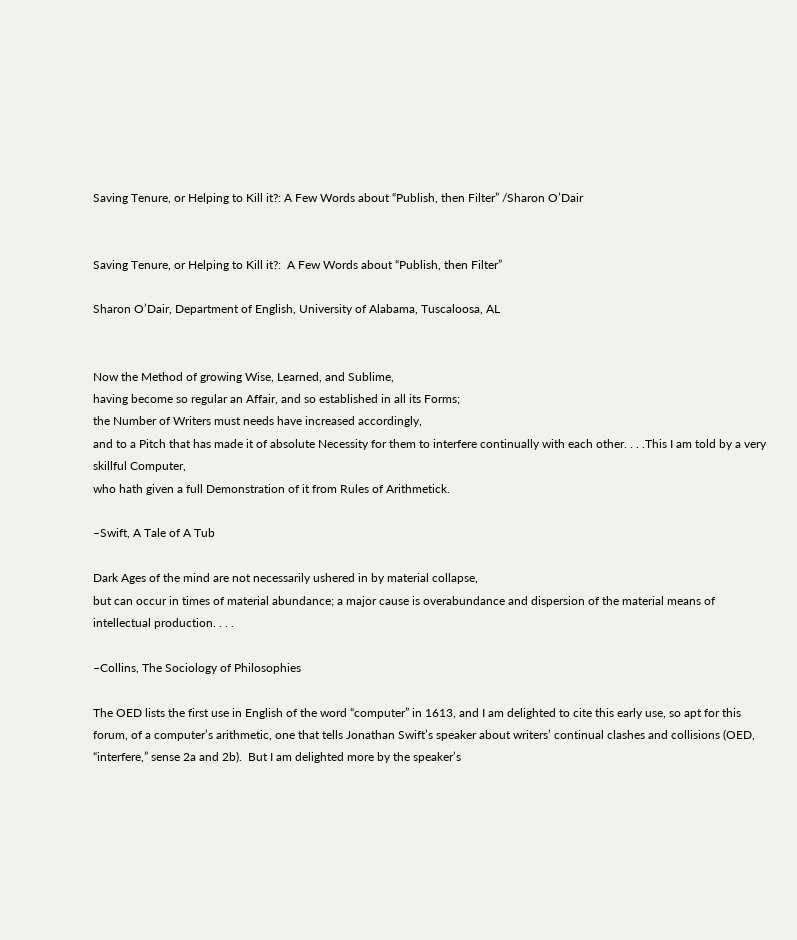Saving Tenure, or Helping to Kill it?: A Few Words about “Publish, then Filter” /Sharon O’Dair


Saving Tenure, or Helping to Kill it?:  A Few Words about “Publish, then Filter”

Sharon O’Dair, Department of English, University of Alabama, Tuscaloosa, AL


Now the Method of growing Wise, Learned, and Sublime,
having become so regular an Affair, and so established in all its Forms;
the Number of Writers must needs have increased accordingly,
and to a Pitch that has made it of absolute Necessity for them to interfere continually with each other. . . .This I am told by a very skillful Computer,
who hath given a full Demonstration of it from Rules of Arithmetick.

–Swift, A Tale of A Tub

Dark Ages of the mind are not necessarily ushered in by material collapse,
but can occur in times of material abundance; a major cause is overabundance and dispersion of the material means of intellectual production. . . .

–Collins, The Sociology of Philosophies

The OED lists the first use in English of the word “computer” in 1613, and I am delighted to cite this early use, so apt for this forum, of a computer’s arithmetic, one that tells Jonathan Swift’s speaker about writers’ continual clashes and collisions (OED, “interfere,” sense 2a and 2b).  But I am delighted more by the speaker’s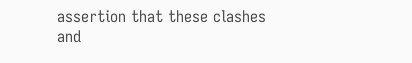assertion that these clashes and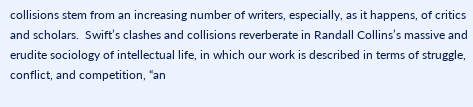collisions stem from an increasing number of writers, especially, as it happens, of critics and scholars.  Swift’s clashes and collisions reverberate in Randall Collins’s massive and erudite sociology of intellectual life, in which our work is described in terms of struggle, conflict, and competition, “an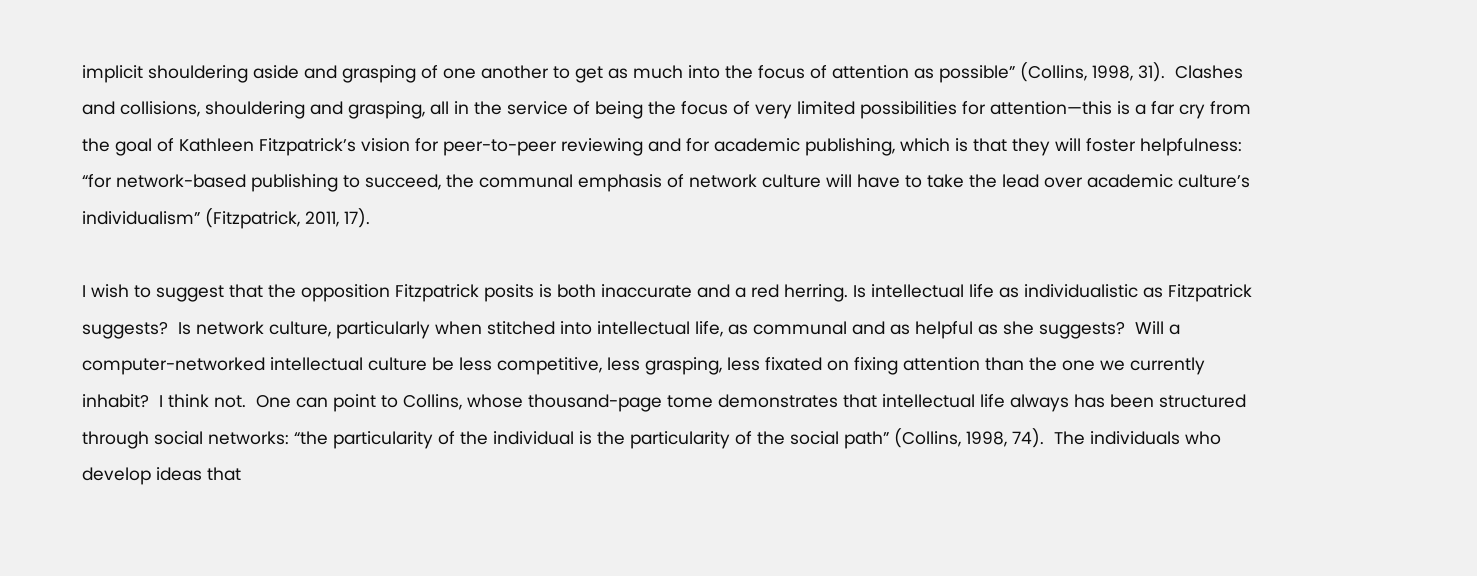implicit shouldering aside and grasping of one another to get as much into the focus of attention as possible” (Collins, 1998, 31).  Clashes and collisions, shouldering and grasping, all in the service of being the focus of very limited possibilities for attention—this is a far cry from the goal of Kathleen Fitzpatrick’s vision for peer-to-peer reviewing and for academic publishing, which is that they will foster helpfulness:  “for network-based publishing to succeed, the communal emphasis of network culture will have to take the lead over academic culture’s individualism” (Fitzpatrick, 2011, 17).

I wish to suggest that the opposition Fitzpatrick posits is both inaccurate and a red herring. Is intellectual life as individualistic as Fitzpatrick suggests?  Is network culture, particularly when stitched into intellectual life, as communal and as helpful as she suggests?  Will a computer-networked intellectual culture be less competitive, less grasping, less fixated on fixing attention than the one we currently inhabit?  I think not.  One can point to Collins, whose thousand-page tome demonstrates that intellectual life always has been structured through social networks: “the particularity of the individual is the particularity of the social path” (Collins, 1998, 74).  The individuals who develop ideas that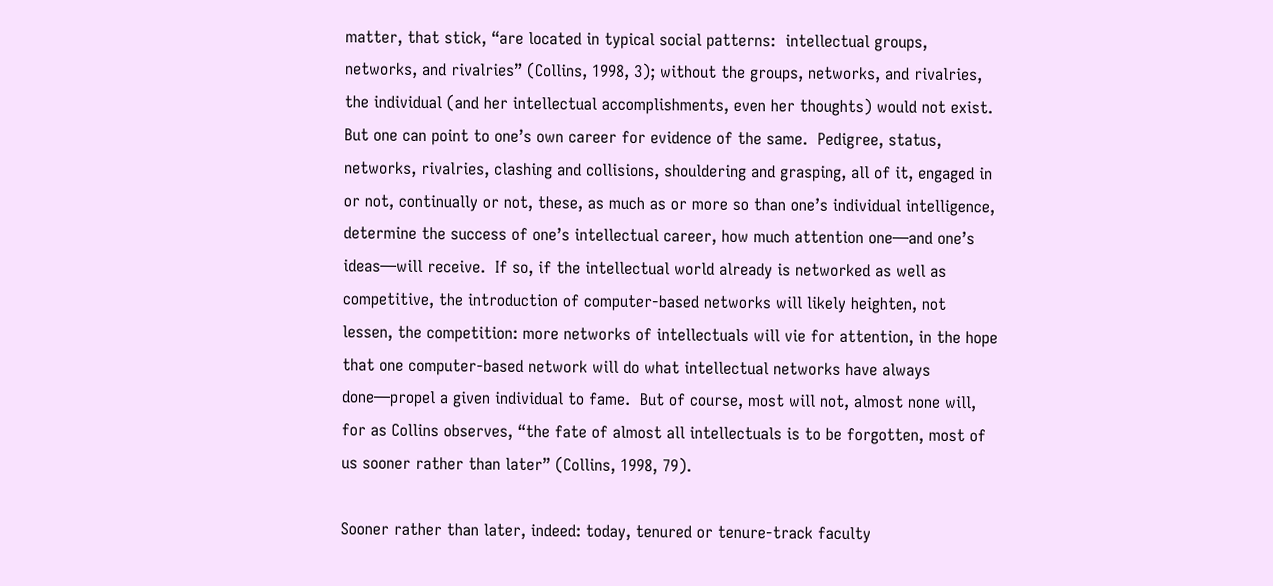matter, that stick, “are located in typical social patterns:  intellectual groups, networks, and rivalries” (Collins, 1998, 3); without the groups, networks, and rivalries, the individual (and her intellectual accomplishments, even her thoughts) would not exist.  But one can point to one’s own career for evidence of the same.  Pedigree, status, networks, rivalries, clashing and collisions, shouldering and grasping, all of it, engaged in or not, continually or not, these, as much as or more so than one’s individual intelligence, determine the success of one’s intellectual career, how much attention one—and one’s ideas—will receive.  If so, if the intellectual world already is networked as well as competitive, the introduction of computer-based networks will likely heighten, not lessen, the competition: more networks of intellectuals will vie for attention, in the hope that one computer-based network will do what intellectual networks have always done—propel a given individual to fame.  But of course, most will not, almost none will, for as Collins observes, “the fate of almost all intellectuals is to be forgotten, most of us sooner rather than later” (Collins, 1998, 79).

Sooner rather than later, indeed: today, tenured or tenure-track faculty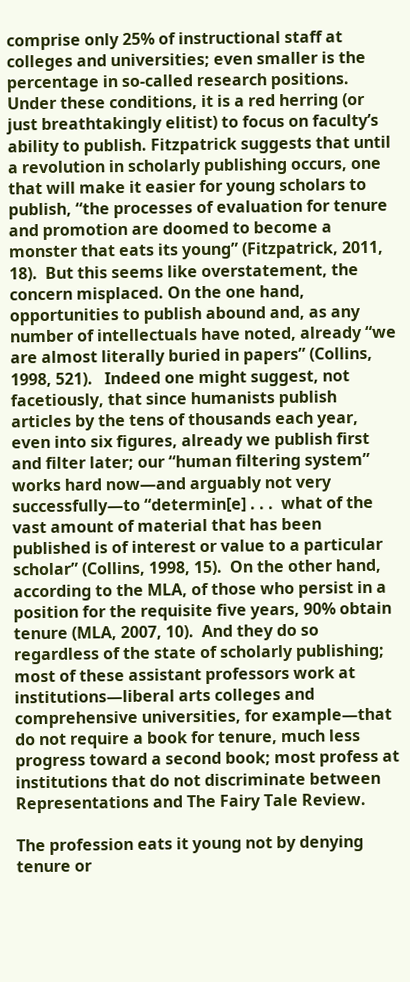comprise only 25% of instructional staff at colleges and universities; even smaller is the percentage in so-called research positions.  Under these conditions, it is a red herring (or just breathtakingly elitist) to focus on faculty’s ability to publish. Fitzpatrick suggests that until a revolution in scholarly publishing occurs, one that will make it easier for young scholars to publish, “the processes of evaluation for tenure and promotion are doomed to become a monster that eats its young” (Fitzpatrick, 2011, 18).  But this seems like overstatement, the concern misplaced. On the one hand, opportunities to publish abound and, as any number of intellectuals have noted, already “we are almost literally buried in papers” (Collins, 1998, 521).   Indeed one might suggest, not facetiously, that since humanists publish articles by the tens of thousands each year, even into six figures, already we publish first and filter later; our “human filtering system” works hard now—and arguably not very successfully—to “determin[e] . . .  what of the vast amount of material that has been published is of interest or value to a particular scholar” (Collins, 1998, 15).  On the other hand, according to the MLA, of those who persist in a position for the requisite five years, 90% obtain tenure (MLA, 2007, 10).  And they do so regardless of the state of scholarly publishing; most of these assistant professors work at institutions—liberal arts colleges and comprehensive universities, for example—that do not require a book for tenure, much less progress toward a second book; most profess at institutions that do not discriminate between Representations and The Fairy Tale Review.

The profession eats it young not by denying tenure or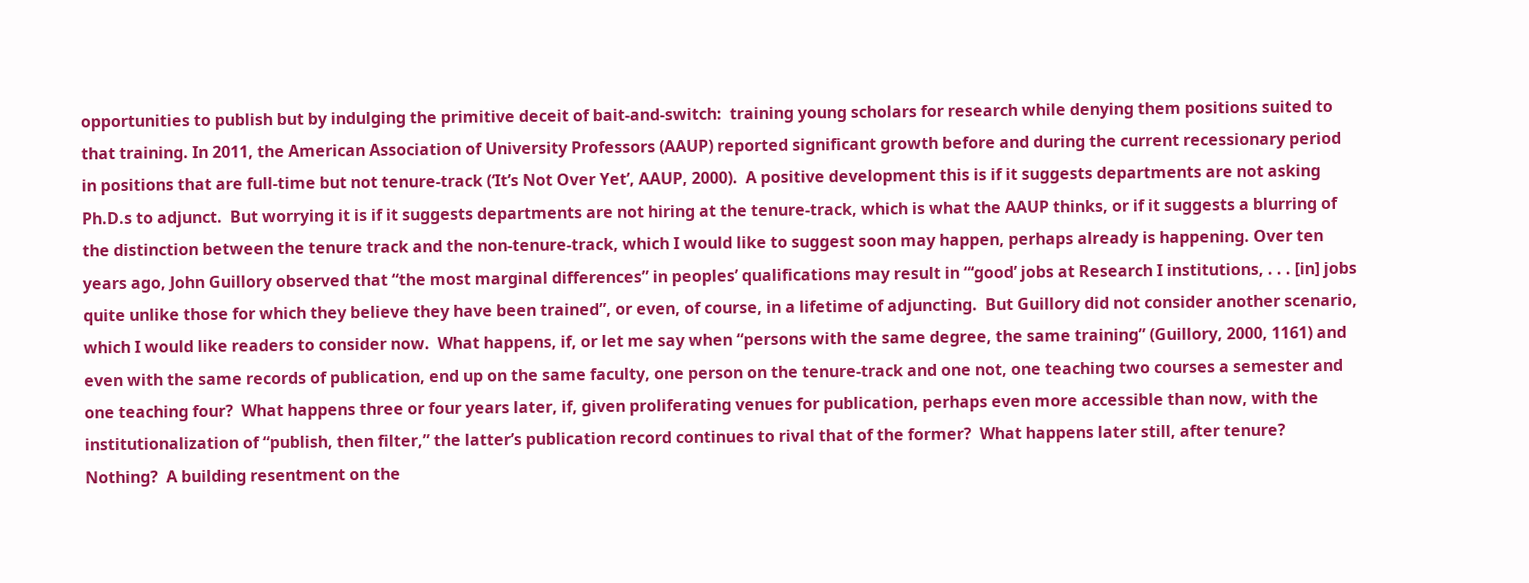opportunities to publish but by indulging the primitive deceit of bait-and-switch:  training young scholars for research while denying them positions suited to that training. In 2011, the American Association of University Professors (AAUP) reported significant growth before and during the current recessionary period in positions that are full-time but not tenure-track (‘It’s Not Over Yet’, AAUP, 2000).  A positive development this is if it suggests departments are not asking Ph.D.s to adjunct.  But worrying it is if it suggests departments are not hiring at the tenure-track, which is what the AAUP thinks, or if it suggests a blurring of the distinction between the tenure track and the non-tenure-track, which I would like to suggest soon may happen, perhaps already is happening. Over ten years ago, John Guillory observed that “the most marginal differences” in peoples’ qualifications may result in “‘good’ jobs at Research I institutions, . . . [in] jobs quite unlike those for which they believe they have been trained”, or even, of course, in a lifetime of adjuncting.  But Guillory did not consider another scenario, which I would like readers to consider now.  What happens, if, or let me say when “persons with the same degree, the same training” (Guillory, 2000, 1161) and even with the same records of publication, end up on the same faculty, one person on the tenure-track and one not, one teaching two courses a semester and one teaching four?  What happens three or four years later, if, given proliferating venues for publication, perhaps even more accessible than now, with the institutionalization of “publish, then filter,” the latter’s publication record continues to rival that of the former?  What happens later still, after tenure?  Nothing?  A building resentment on the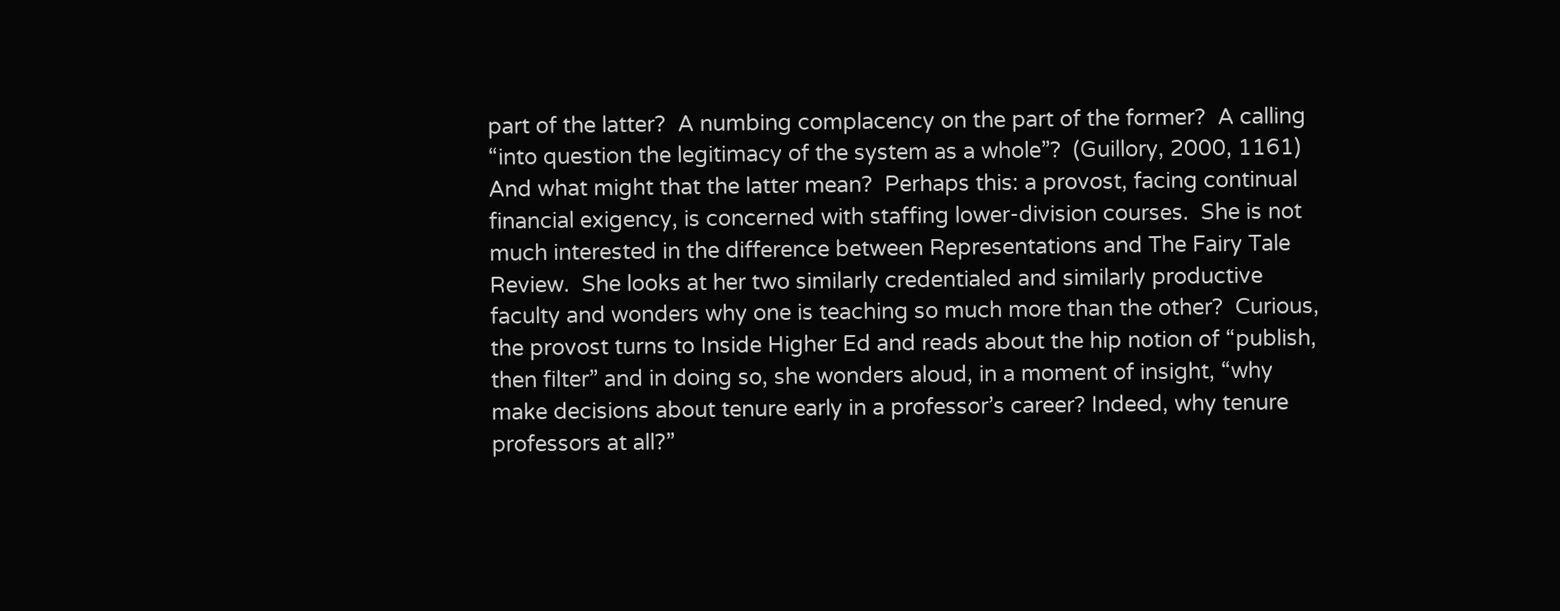part of the latter?  A numbing complacency on the part of the former?  A calling “into question the legitimacy of the system as a whole”?  (Guillory, 2000, 1161)  And what might that the latter mean?  Perhaps this: a provost, facing continual financial exigency, is concerned with staffing lower-division courses.  She is not much interested in the difference between Representations and The Fairy Tale Review.  She looks at her two similarly credentialed and similarly productive faculty and wonders why one is teaching so much more than the other?  Curious, the provost turns to Inside Higher Ed and reads about the hip notion of “publish, then filter” and in doing so, she wonders aloud, in a moment of insight, “why make decisions about tenure early in a professor’s career? Indeed, why tenure professors at all?”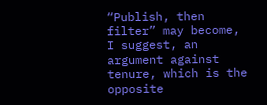“Publish, then filter” may become, I suggest, an argument against tenure, which is the opposite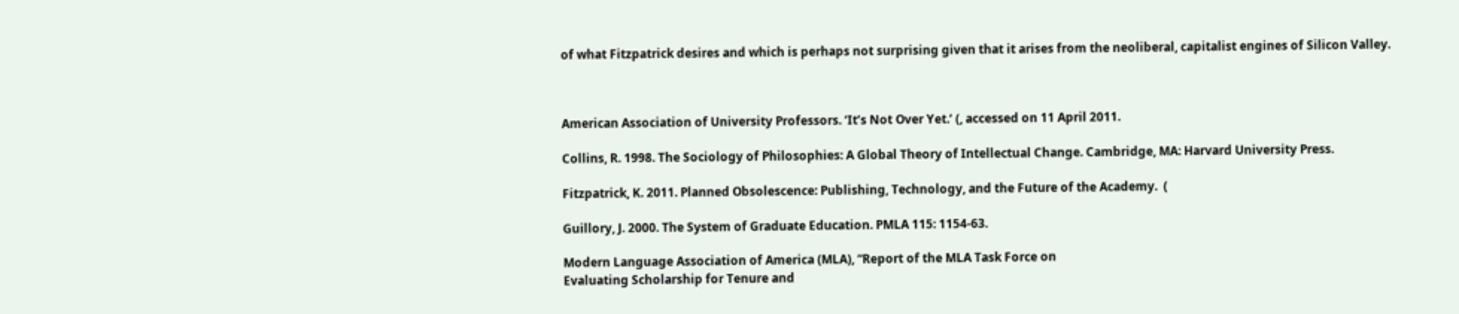of what Fitzpatrick desires and which is perhaps not surprising given that it arises from the neoliberal, capitalist engines of Silicon Valley.



American Association of University Professors. ‘It’s Not Over Yet.’ (, accessed on 11 April 2011.

Collins, R. 1998. The Sociology of Philosophies: A Global Theory of Intellectual Change. Cambridge, MA: Harvard University Press.

Fitzpatrick, K. 2011. Planned Obsolescence: Publishing, Technology, and the Future of the Academy.  (

Guillory, J. 2000. The System of Graduate Education. PMLA 115: 1154-63.

Modern Language Association of America (MLA), “Report of the MLA Task Force on
Evaluating Scholarship for Tenure and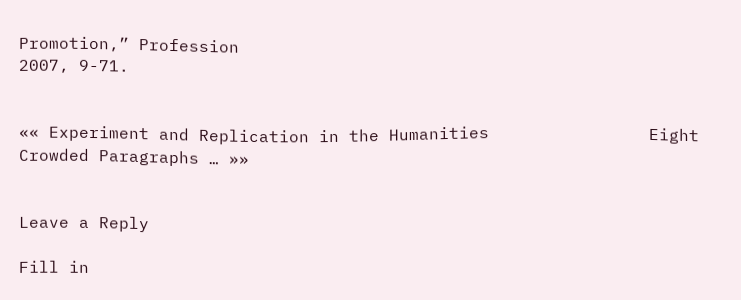Promotion,” Profession
2007, 9-71.


«« Experiment and Replication in the Humanities                Eight Crowded Paragraphs … »»


Leave a Reply

Fill in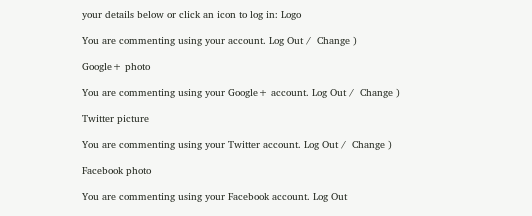your details below or click an icon to log in: Logo

You are commenting using your account. Log Out /  Change )

Google+ photo

You are commenting using your Google+ account. Log Out /  Change )

Twitter picture

You are commenting using your Twitter account. Log Out /  Change )

Facebook photo

You are commenting using your Facebook account. Log Out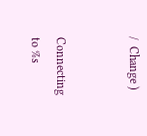/  Change )


Connecting to %s